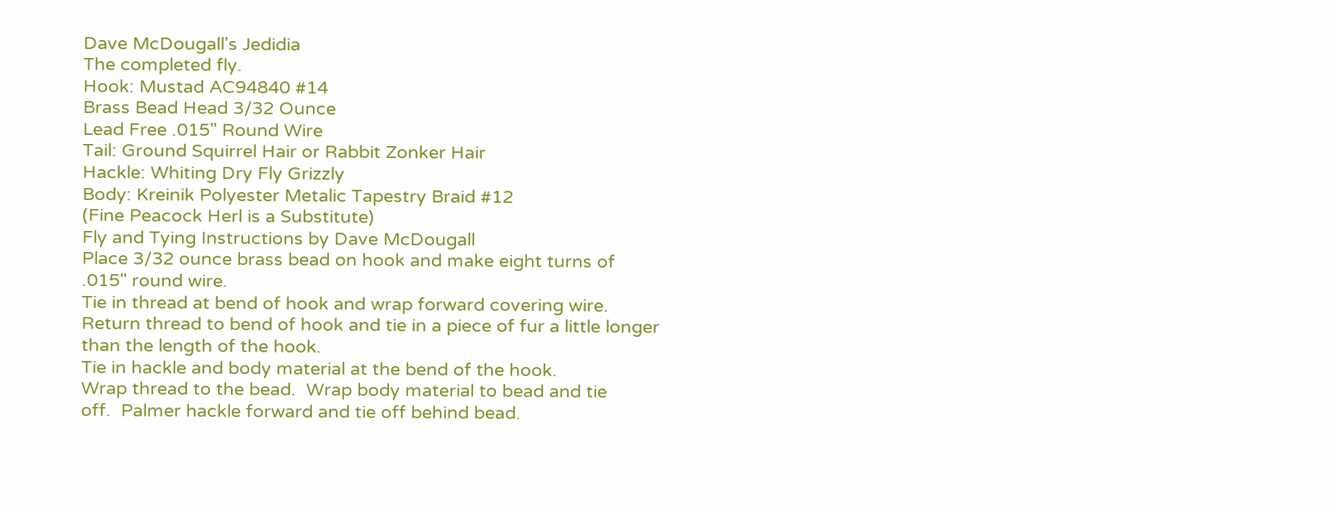Dave McDougall's Jedidia
The completed fly.
Hook: Mustad AC94840 #14
Brass Bead Head 3/32 Ounce
Lead Free .015" Round Wire
Tail: Ground Squirrel Hair or Rabbit Zonker Hair
Hackle: Whiting Dry Fly Grizzly
Body: Kreinik Polyester Metalic Tapestry Braid #12
(Fine Peacock Herl is a Substitute)
Fly and Tying Instructions by Dave McDougall
Place 3/32 ounce brass bead on hook and make eight turns of
.015" round wire.
Tie in thread at bend of hook and wrap forward covering wire.
Return thread to bend of hook and tie in a piece of fur a little longer
than the length of the hook.
Tie in hackle and body material at the bend of the hook.
Wrap thread to the bead.  Wrap body material to bead and tie
off.  Palmer hackle forward and tie off behind bead.